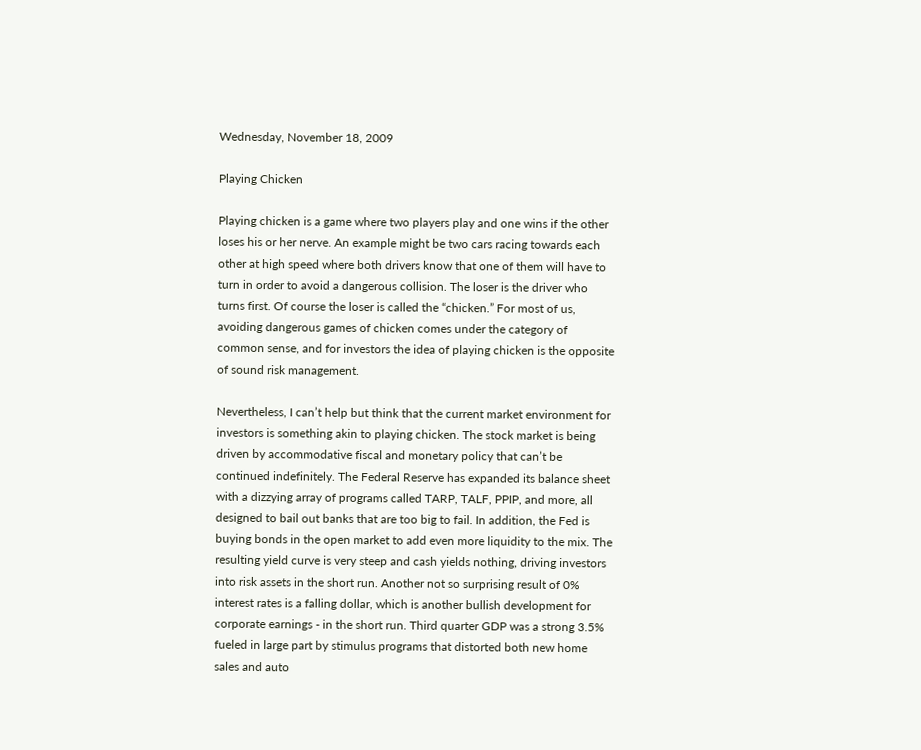Wednesday, November 18, 2009

Playing Chicken

Playing chicken is a game where two players play and one wins if the other loses his or her nerve. An example might be two cars racing towards each other at high speed where both drivers know that one of them will have to turn in order to avoid a dangerous collision. The loser is the driver who turns first. Of course the loser is called the “chicken.” For most of us, avoiding dangerous games of chicken comes under the category of common sense, and for investors the idea of playing chicken is the opposite of sound risk management.

Nevertheless, I can’t help but think that the current market environment for investors is something akin to playing chicken. The stock market is being driven by accommodative fiscal and monetary policy that can’t be continued indefinitely. The Federal Reserve has expanded its balance sheet with a dizzying array of programs called TARP, TALF, PPIP, and more, all designed to bail out banks that are too big to fail. In addition, the Fed is buying bonds in the open market to add even more liquidity to the mix. The resulting yield curve is very steep and cash yields nothing, driving investors into risk assets in the short run. Another not so surprising result of 0% interest rates is a falling dollar, which is another bullish development for corporate earnings - in the short run. Third quarter GDP was a strong 3.5% fueled in large part by stimulus programs that distorted both new home sales and auto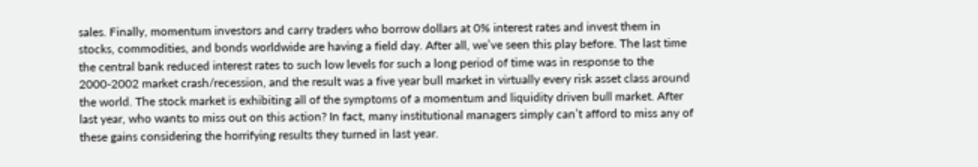sales. Finally, momentum investors and carry traders who borrow dollars at 0% interest rates and invest them in stocks, commodities, and bonds worldwide are having a field day. After all, we’ve seen this play before. The last time the central bank reduced interest rates to such low levels for such a long period of time was in response to the 2000-2002 market crash/recession, and the result was a five year bull market in virtually every risk asset class around the world. The stock market is exhibiting all of the symptoms of a momentum and liquidity driven bull market. After last year, who wants to miss out on this action? In fact, many institutional managers simply can’t afford to miss any of these gains considering the horrifying results they turned in last year.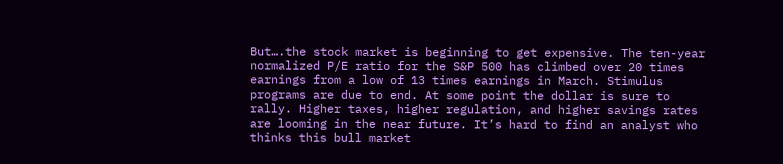But….the stock market is beginning to get expensive. The ten-year normalized P/E ratio for the S&P 500 has climbed over 20 times earnings from a low of 13 times earnings in March. Stimulus programs are due to end. At some point the dollar is sure to rally. Higher taxes, higher regulation, and higher savings rates are looming in the near future. It’s hard to find an analyst who thinks this bull market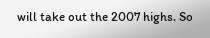will take out the 2007 highs. So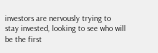investors are nervously trying to stay invested, looking to see who will be the first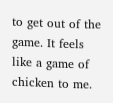to get out of the game. It feels like a game of chicken to me.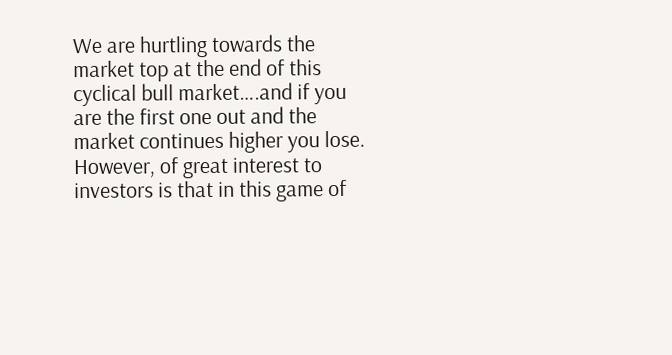We are hurtling towards the market top at the end of this cyclical bull market….and if you are the first one out and the market continues higher you lose. However, of great interest to investors is that in this game of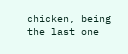chicken, being the last one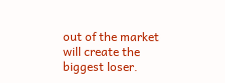out of the market will create the biggest loser.